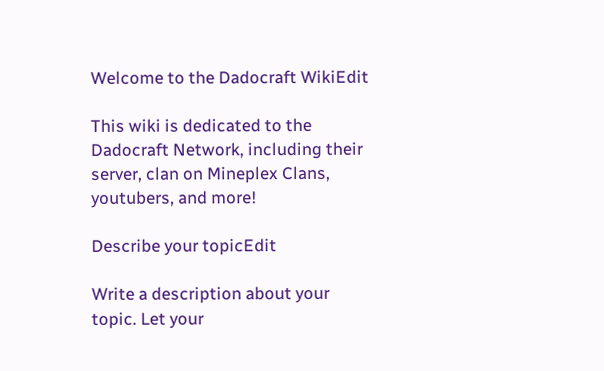Welcome to the Dadocraft WikiEdit

This wiki is dedicated to the Dadocraft Network, including their server, clan on Mineplex Clans, youtubers, and more!

Describe your topicEdit

Write a description about your topic. Let your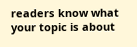readers know what your topic is about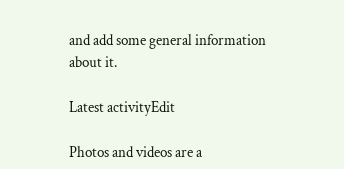and add some general information about it.

Latest activityEdit

Photos and videos are a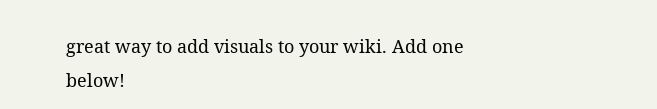great way to add visuals to your wiki. Add one below!